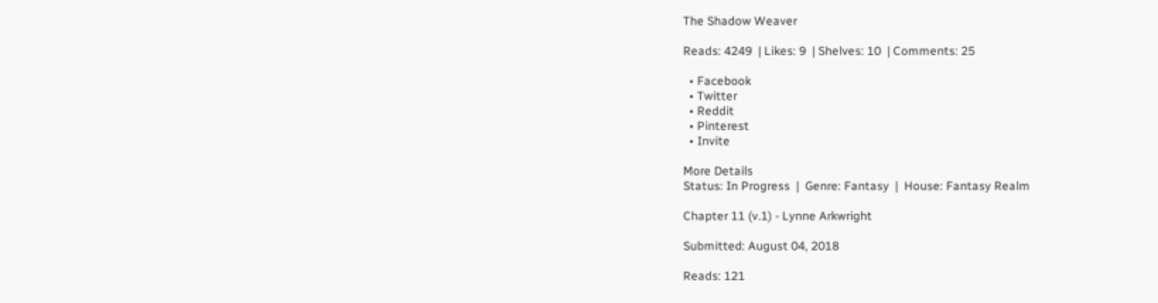The Shadow Weaver

Reads: 4249  | Likes: 9  | Shelves: 10  | Comments: 25

  • Facebook
  • Twitter
  • Reddit
  • Pinterest
  • Invite

More Details
Status: In Progress  |  Genre: Fantasy  |  House: Fantasy Realm

Chapter 11 (v.1) - Lynne Arkwright

Submitted: August 04, 2018

Reads: 121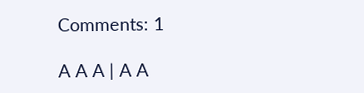Comments: 1

A A A | A A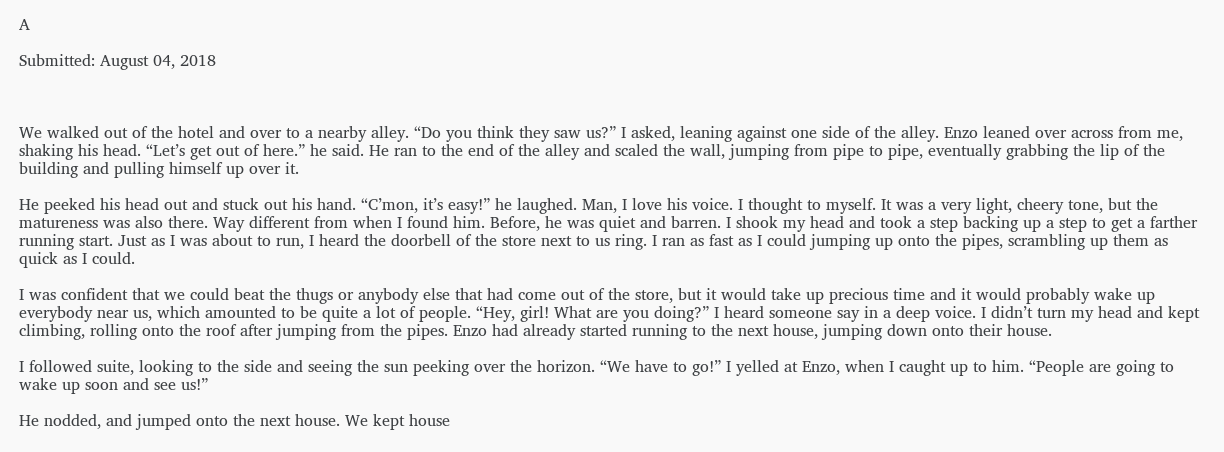A

Submitted: August 04, 2018



We walked out of the hotel and over to a nearby alley. “Do you think they saw us?” I asked, leaning against one side of the alley. Enzo leaned over across from me, shaking his head. “Let’s get out of here.” he said. He ran to the end of the alley and scaled the wall, jumping from pipe to pipe, eventually grabbing the lip of the building and pulling himself up over it.

He peeked his head out and stuck out his hand. “C’mon, it’s easy!” he laughed. Man, I love his voice. I thought to myself. It was a very light, cheery tone, but the matureness was also there. Way different from when I found him. Before, he was quiet and barren. I shook my head and took a step backing up a step to get a farther running start. Just as I was about to run, I heard the doorbell of the store next to us ring. I ran as fast as I could jumping up onto the pipes, scrambling up them as quick as I could.

I was confident that we could beat the thugs or anybody else that had come out of the store, but it would take up precious time and it would probably wake up everybody near us, which amounted to be quite a lot of people. “Hey, girl! What are you doing?” I heard someone say in a deep voice. I didn’t turn my head and kept climbing, rolling onto the roof after jumping from the pipes. Enzo had already started running to the next house, jumping down onto their house.

I followed suite, looking to the side and seeing the sun peeking over the horizon. “We have to go!” I yelled at Enzo, when I caught up to him. “People are going to wake up soon and see us!”

He nodded, and jumped onto the next house. We kept house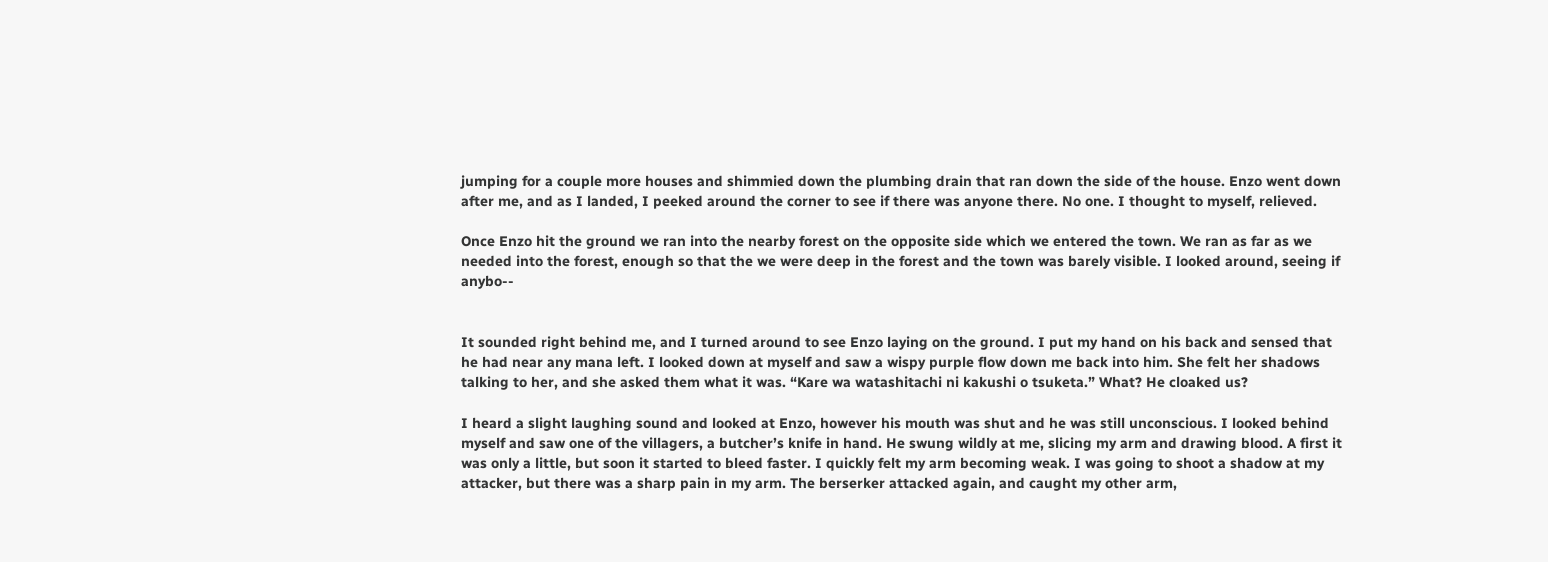jumping for a couple more houses and shimmied down the plumbing drain that ran down the side of the house. Enzo went down after me, and as I landed, I peeked around the corner to see if there was anyone there. No one. I thought to myself, relieved.

Once Enzo hit the ground we ran into the nearby forest on the opposite side which we entered the town. We ran as far as we needed into the forest, enough so that the we were deep in the forest and the town was barely visible. I looked around, seeing if anybo--


It sounded right behind me, and I turned around to see Enzo laying on the ground. I put my hand on his back and sensed that he had near any mana left. I looked down at myself and saw a wispy purple flow down me back into him. She felt her shadows talking to her, and she asked them what it was. “Kare wa watashitachi ni kakushi o tsuketa.” What? He cloaked us?

I heard a slight laughing sound and looked at Enzo, however his mouth was shut and he was still unconscious. I looked behind myself and saw one of the villagers, a butcher’s knife in hand. He swung wildly at me, slicing my arm and drawing blood. A first it was only a little, but soon it started to bleed faster. I quickly felt my arm becoming weak. I was going to shoot a shadow at my attacker, but there was a sharp pain in my arm. The berserker attacked again, and caught my other arm,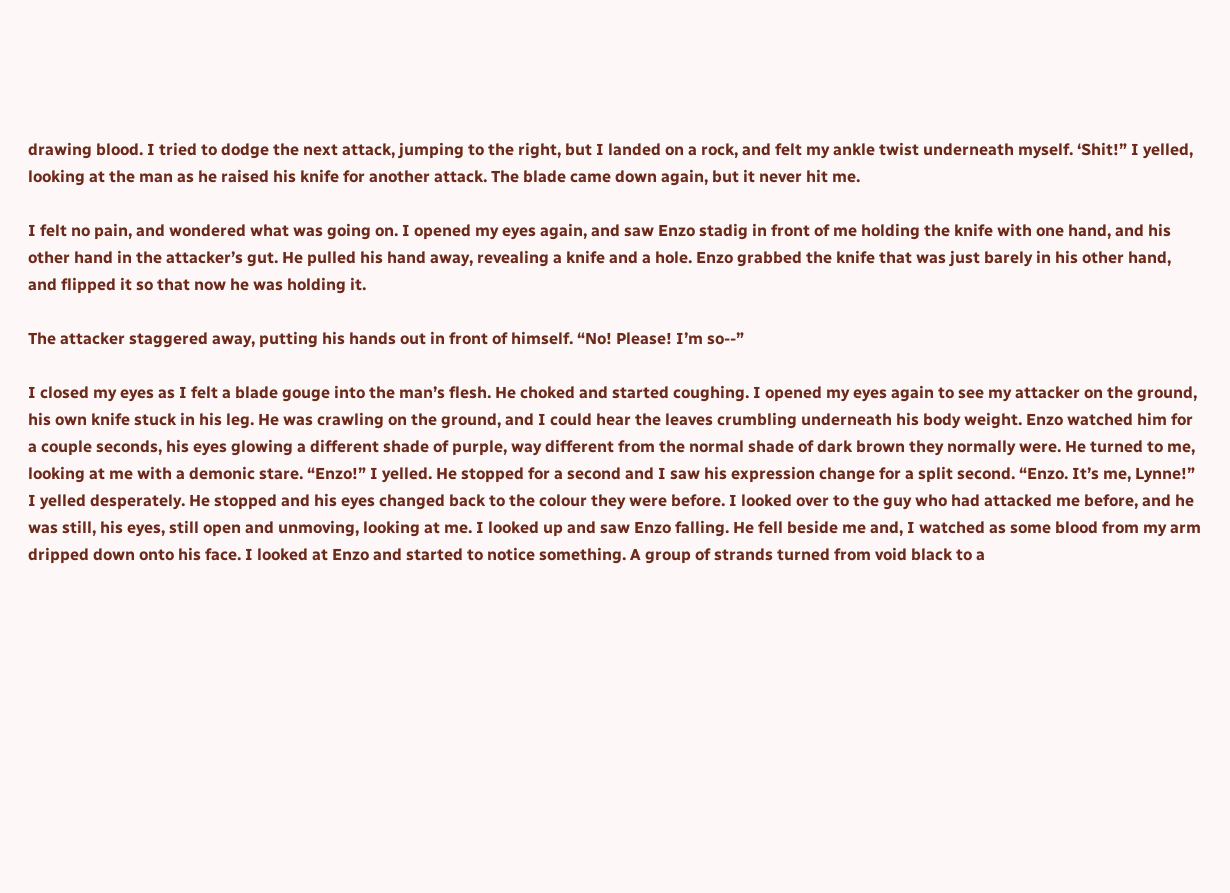drawing blood. I tried to dodge the next attack, jumping to the right, but I landed on a rock, and felt my ankle twist underneath myself. ‘Shit!” I yelled, looking at the man as he raised his knife for another attack. The blade came down again, but it never hit me.

I felt no pain, and wondered what was going on. I opened my eyes again, and saw Enzo stadig in front of me holding the knife with one hand, and his other hand in the attacker’s gut. He pulled his hand away, revealing a knife and a hole. Enzo grabbed the knife that was just barely in his other hand, and flipped it so that now he was holding it.

The attacker staggered away, putting his hands out in front of himself. “No! Please! I’m so--”

I closed my eyes as I felt a blade gouge into the man’s flesh. He choked and started coughing. I opened my eyes again to see my attacker on the ground, his own knife stuck in his leg. He was crawling on the ground, and I could hear the leaves crumbling underneath his body weight. Enzo watched him for a couple seconds, his eyes glowing a different shade of purple, way different from the normal shade of dark brown they normally were. He turned to me, looking at me with a demonic stare. “Enzo!” I yelled. He stopped for a second and I saw his expression change for a split second. “Enzo. It’s me, Lynne!” I yelled desperately. He stopped and his eyes changed back to the colour they were before. I looked over to the guy who had attacked me before, and he was still, his eyes, still open and unmoving, looking at me. I looked up and saw Enzo falling. He fell beside me and, I watched as some blood from my arm dripped down onto his face. I looked at Enzo and started to notice something. A group of strands turned from void black to a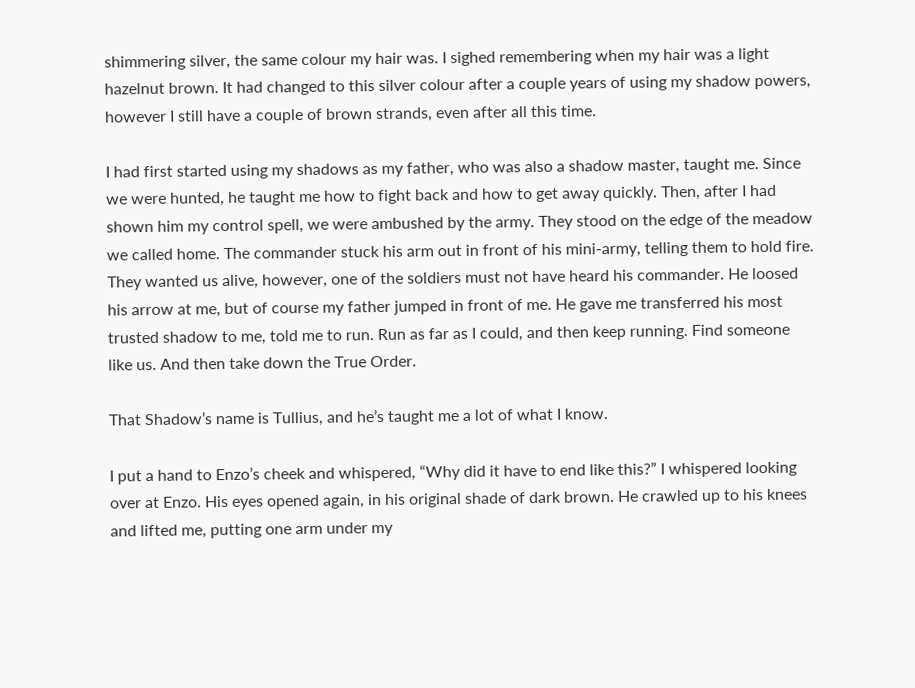shimmering silver, the same colour my hair was. I sighed remembering when my hair was a light hazelnut brown. It had changed to this silver colour after a couple years of using my shadow powers, however I still have a couple of brown strands, even after all this time.

I had first started using my shadows as my father, who was also a shadow master, taught me. Since we were hunted, he taught me how to fight back and how to get away quickly. Then, after I had shown him my control spell, we were ambushed by the army. They stood on the edge of the meadow we called home. The commander stuck his arm out in front of his mini-army, telling them to hold fire. They wanted us alive, however, one of the soldiers must not have heard his commander. He loosed his arrow at me, but of course my father jumped in front of me. He gave me transferred his most trusted shadow to me, told me to run. Run as far as I could, and then keep running. Find someone like us. And then take down the True Order.

That Shadow’s name is Tullius, and he’s taught me a lot of what I know.

I put a hand to Enzo’s cheek and whispered, “Why did it have to end like this?” I whispered looking over at Enzo. His eyes opened again, in his original shade of dark brown. He crawled up to his knees and lifted me, putting one arm under my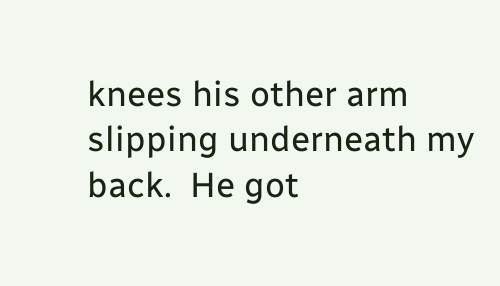knees his other arm slipping underneath my back.  He got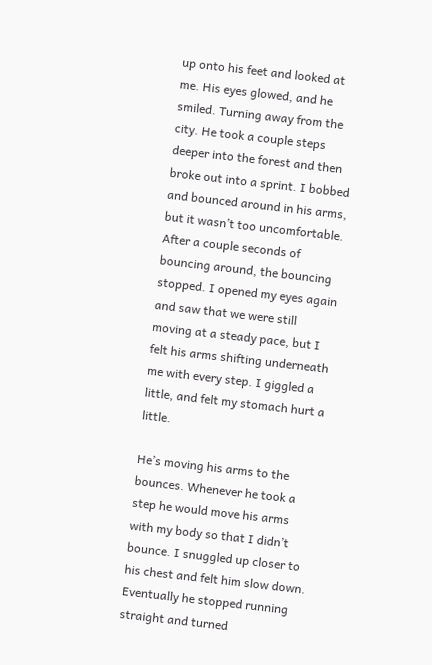up onto his feet and looked at me. His eyes glowed, and he smiled. Turning away from the city. He took a couple steps deeper into the forest and then broke out into a sprint. I bobbed and bounced around in his arms, but it wasn’t too uncomfortable. After a couple seconds of bouncing around, the bouncing stopped. I opened my eyes again and saw that we were still moving at a steady pace, but I felt his arms shifting underneath me with every step. I giggled a little, and felt my stomach hurt a little.

He’s moving his arms to the bounces. Whenever he took a step he would move his arms with my body so that I didn’t bounce. I snuggled up closer to his chest and felt him slow down. Eventually he stopped running straight and turned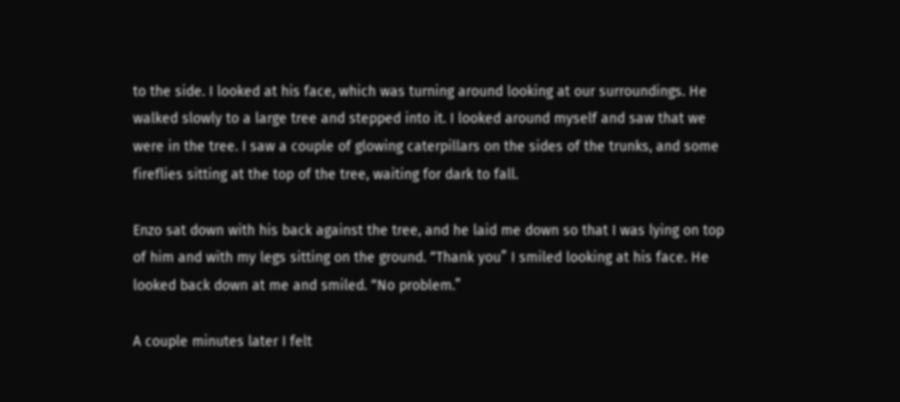to the side. I looked at his face, which was turning around looking at our surroundings. He walked slowly to a large tree and stepped into it. I looked around myself and saw that we were in the tree. I saw a couple of glowing caterpillars on the sides of the trunks, and some fireflies sitting at the top of the tree, waiting for dark to fall.

Enzo sat down with his back against the tree, and he laid me down so that I was lying on top of him and with my legs sitting on the ground. “Thank you” I smiled looking at his face. He looked back down at me and smiled. “No problem.”

A couple minutes later I felt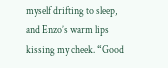myself drifting to sleep, and Enzo’s warm lips kissing my cheek. “Good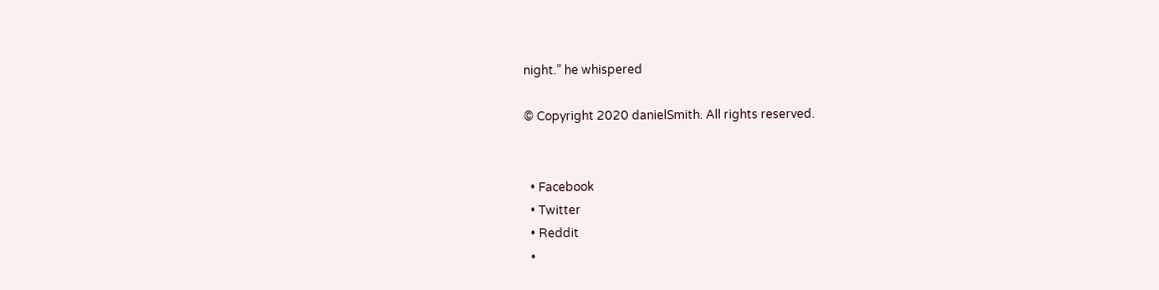night.” he whispered

© Copyright 2020 danielSmith. All rights reserved.


  • Facebook
  • Twitter
  • Reddit
  •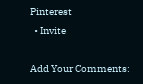Pinterest
  • Invite

Add Your Comments: